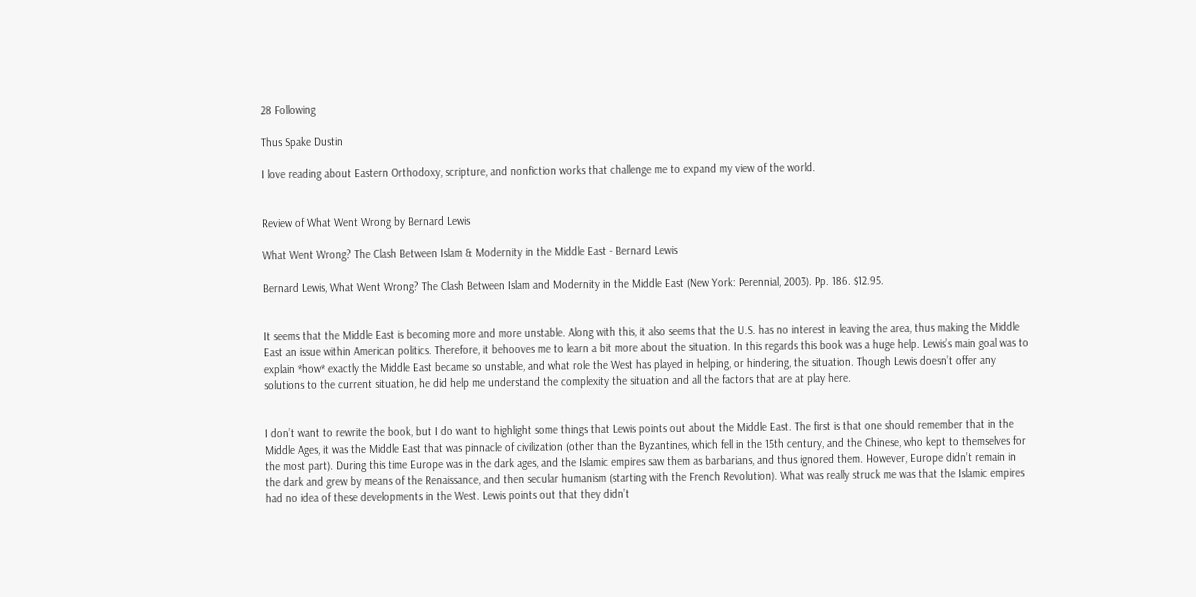28 Following

Thus Spake Dustin

I love reading about Eastern Orthodoxy, scripture, and nonfiction works that challenge me to expand my view of the world.


Review of What Went Wrong by Bernard Lewis

What Went Wrong? The Clash Between Islam & Modernity in the Middle East - Bernard Lewis

Bernard Lewis, What Went Wrong? The Clash Between Islam and Modernity in the Middle East (New York: Perennial, 2003). Pp. 186. $12.95.


It seems that the Middle East is becoming more and more unstable. Along with this, it also seems that the U.S. has no interest in leaving the area, thus making the Middle East an issue within American politics. Therefore, it behooves me to learn a bit more about the situation. In this regards this book was a huge help. Lewis’s main goal was to explain *how* exactly the Middle East became so unstable, and what role the West has played in helping, or hindering, the situation. Though Lewis doesn’t offer any solutions to the current situation, he did help me understand the complexity the situation and all the factors that are at play here.


I don’t want to rewrite the book, but I do want to highlight some things that Lewis points out about the Middle East. The first is that one should remember that in the Middle Ages, it was the Middle East that was pinnacle of civilization (other than the Byzantines, which fell in the 15th century, and the Chinese, who kept to themselves for the most part). During this time Europe was in the dark ages, and the Islamic empires saw them as barbarians, and thus ignored them. However, Europe didn’t remain in the dark and grew by means of the Renaissance, and then secular humanism (starting with the French Revolution). What was really struck me was that the Islamic empires had no idea of these developments in the West. Lewis points out that they didn’t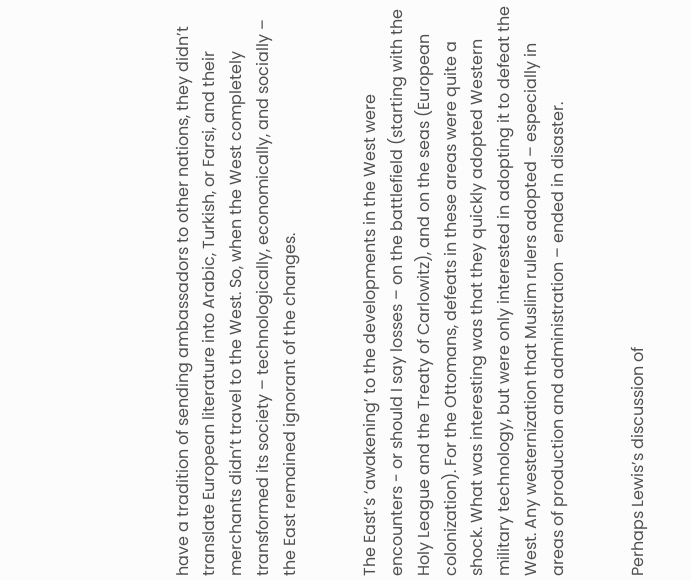have a tradition of sending ambassadors to other nations, they didn’t translate European literature into Arabic, Turkish, or Farsi, and their merchants didn’t travel to the West. So, when the West completely transformed its society – technologically, economically, and socially – the East remained ignorant of the changes.


The East’s ‘awakening’ to the developments in the West were encounters - or should I say losses – on the battlefield (starting with the Holy League and the Treaty of Carlowitz), and on the seas (European colonization). For the Ottomans, defeats in these areas were quite a shock. What was interesting was that they quickly adopted Western military technology, but were only interested in adopting it to defeat the West. Any westernization that Muslim rulers adopted – especially in areas of production and administration – ended in disaster.


Perhaps Lewis’s discussion of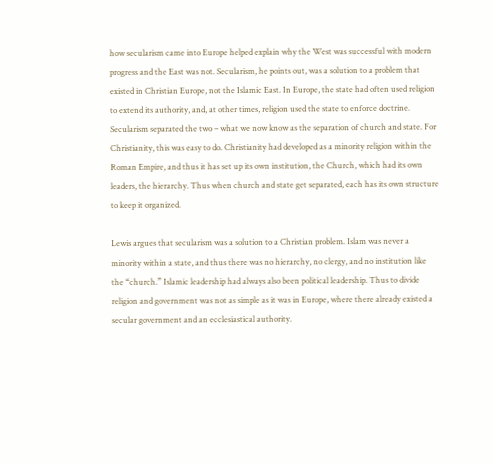how secularism came into Europe helped explain why the West was successful with modern progress and the East was not. Secularism, he points out, was a solution to a problem that existed in Christian Europe, not the Islamic East. In Europe, the state had often used religion to extend its authority, and, at other times, religion used the state to enforce doctrine. Secularism separated the two – what we now know as the separation of church and state. For Christianity, this was easy to do. Christianity had developed as a minority religion within the Roman Empire, and thus it has set up its own institution, the Church, which had its own leaders, the hierarchy. Thus when church and state get separated, each has its own structure to keep it organized.

Lewis argues that secularism was a solution to a Christian problem. Islam was never a minority within a state, and thus there was no hierarchy, no clergy, and no institution like the “church.” Islamic leadership had always also been political leadership. Thus to divide religion and government was not as simple as it was in Europe, where there already existed a secular government and an ecclesiastical authority.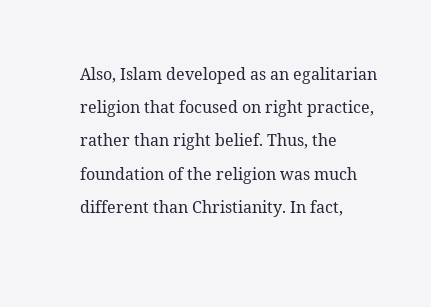Also, Islam developed as an egalitarian religion that focused on right practice, rather than right belief. Thus, the foundation of the religion was much different than Christianity. In fact,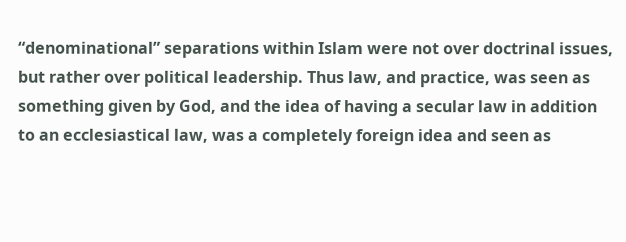“denominational” separations within Islam were not over doctrinal issues, but rather over political leadership. Thus law, and practice, was seen as something given by God, and the idea of having a secular law in addition to an ecclesiastical law, was a completely foreign idea and seen as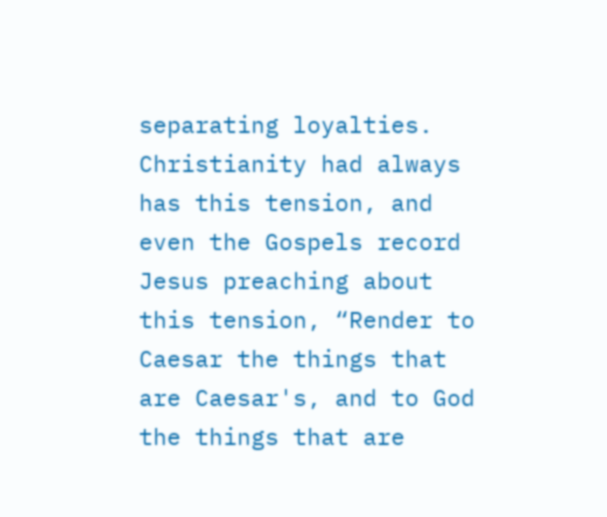separating loyalties. Christianity had always has this tension, and even the Gospels record Jesus preaching about this tension, “Render to Caesar the things that are Caesar's, and to God the things that are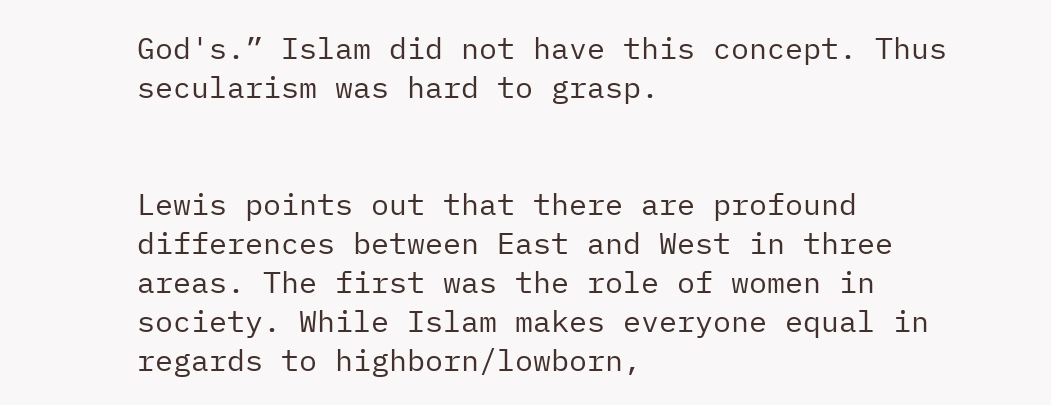God's.” Islam did not have this concept. Thus secularism was hard to grasp.


Lewis points out that there are profound differences between East and West in three areas. The first was the role of women in society. While Islam makes everyone equal in regards to highborn/lowborn,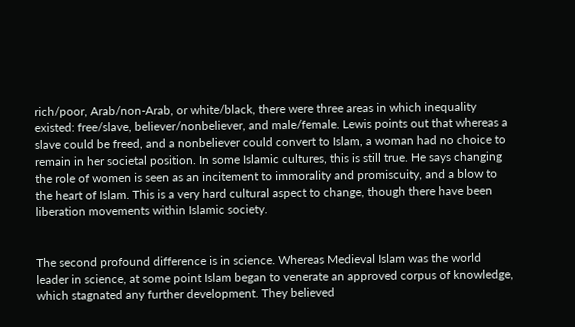rich/poor, Arab/non-Arab, or white/black, there were three areas in which inequality existed: free/slave, believer/nonbeliever, and male/female. Lewis points out that whereas a slave could be freed, and a nonbeliever could convert to Islam, a woman had no choice to remain in her societal position. In some Islamic cultures, this is still true. He says changing the role of women is seen as an incitement to immorality and promiscuity, and a blow to the heart of Islam. This is a very hard cultural aspect to change, though there have been liberation movements within Islamic society.


The second profound difference is in science. Whereas Medieval Islam was the world leader in science, at some point Islam began to venerate an approved corpus of knowledge, which stagnated any further development. They believed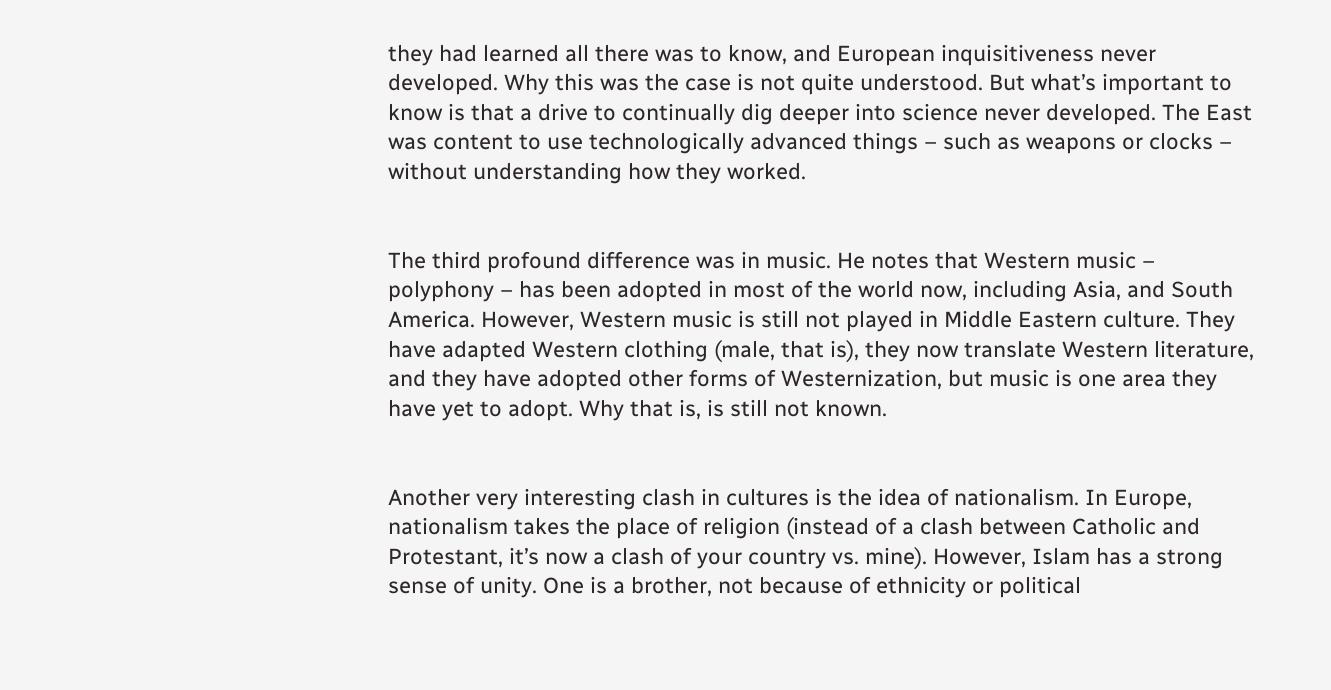they had learned all there was to know, and European inquisitiveness never developed. Why this was the case is not quite understood. But what’s important to know is that a drive to continually dig deeper into science never developed. The East was content to use technologically advanced things – such as weapons or clocks – without understanding how they worked.


The third profound difference was in music. He notes that Western music – polyphony – has been adopted in most of the world now, including Asia, and South America. However, Western music is still not played in Middle Eastern culture. They have adapted Western clothing (male, that is), they now translate Western literature, and they have adopted other forms of Westernization, but music is one area they have yet to adopt. Why that is, is still not known.


Another very interesting clash in cultures is the idea of nationalism. In Europe, nationalism takes the place of religion (instead of a clash between Catholic and Protestant, it’s now a clash of your country vs. mine). However, Islam has a strong sense of unity. One is a brother, not because of ethnicity or political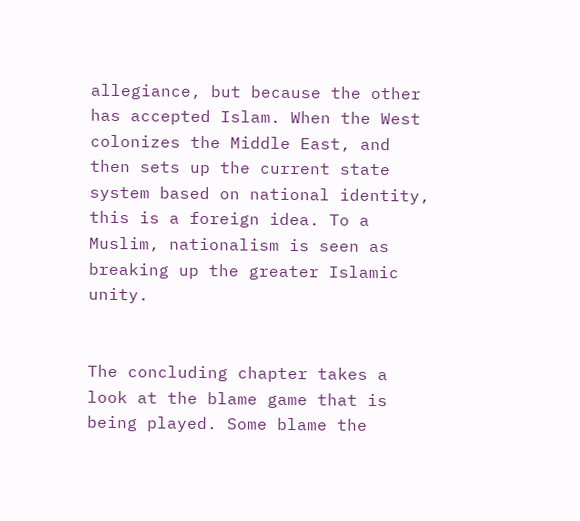allegiance, but because the other has accepted Islam. When the West colonizes the Middle East, and then sets up the current state system based on national identity, this is a foreign idea. To a Muslim, nationalism is seen as breaking up the greater Islamic unity.


The concluding chapter takes a look at the blame game that is being played. Some blame the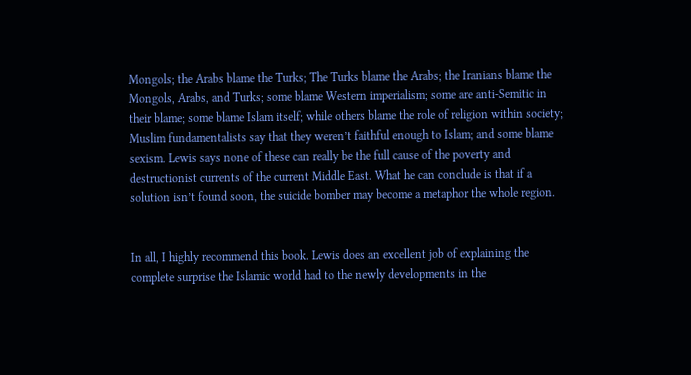Mongols; the Arabs blame the Turks; The Turks blame the Arabs; the Iranians blame the Mongols, Arabs, and Turks; some blame Western imperialism; some are anti-Semitic in their blame; some blame Islam itself; while others blame the role of religion within society; Muslim fundamentalists say that they weren’t faithful enough to Islam; and some blame sexism. Lewis says none of these can really be the full cause of the poverty and destructionist currents of the current Middle East. What he can conclude is that if a solution isn’t found soon, the suicide bomber may become a metaphor the whole region.


In all, I highly recommend this book. Lewis does an excellent job of explaining the complete surprise the Islamic world had to the newly developments in the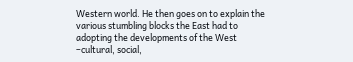Western world. He then goes on to explain the various stumbling blocks the East had to adopting the developments of the West –cultural, social,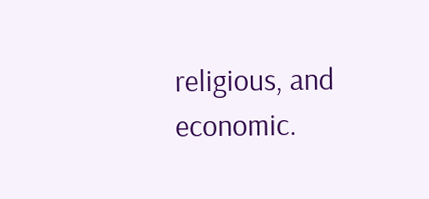religious, and economic.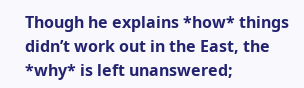Though he explains *how* things didn’t work out in the East, the *why* is left unanswered;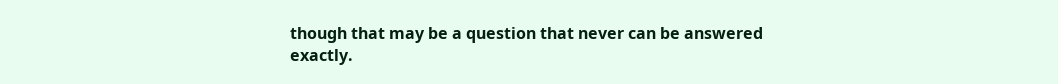though that may be a question that never can be answered exactly.